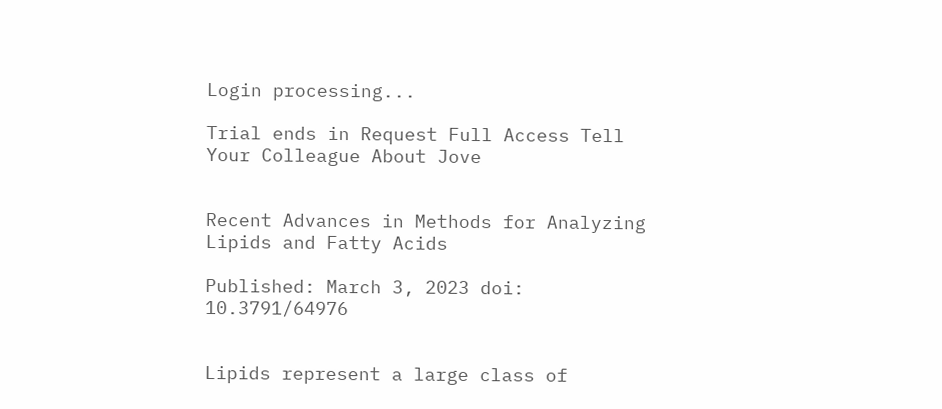Login processing...

Trial ends in Request Full Access Tell Your Colleague About Jove


Recent Advances in Methods for Analyzing Lipids and Fatty Acids

Published: March 3, 2023 doi: 10.3791/64976


Lipids represent a large class of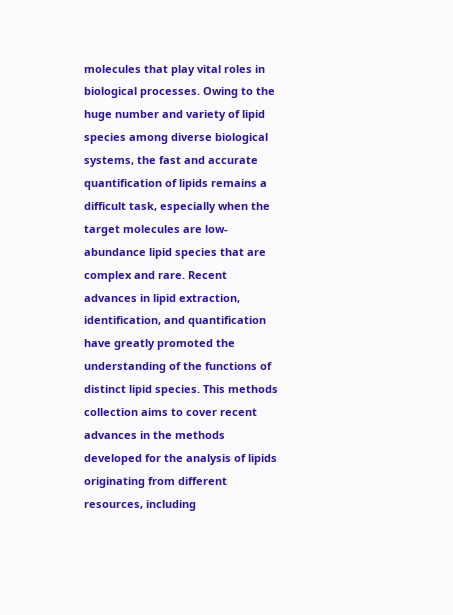molecules that play vital roles in biological processes. Owing to the huge number and variety of lipid species among diverse biological systems, the fast and accurate quantification of lipids remains a difficult task, especially when the target molecules are low-abundance lipid species that are complex and rare. Recent advances in lipid extraction, identification, and quantification have greatly promoted the understanding of the functions of distinct lipid species. This methods collection aims to cover recent advances in the methods developed for the analysis of lipids originating from different resources, including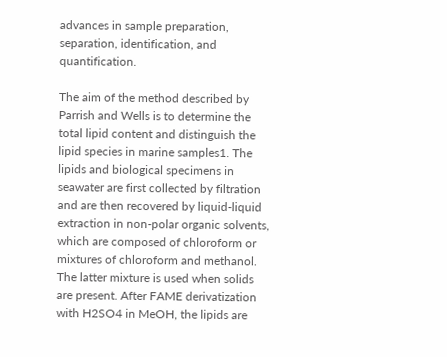advances in sample preparation, separation, identification, and quantification.

The aim of the method described by Parrish and Wells is to determine the total lipid content and distinguish the lipid species in marine samples1. The lipids and biological specimens in seawater are first collected by filtration and are then recovered by liquid-liquid extraction in non-polar organic solvents, which are composed of chloroform or mixtures of chloroform and methanol. The latter mixture is used when solids are present. After FAME derivatization with H2SO4 in MeOH, the lipids are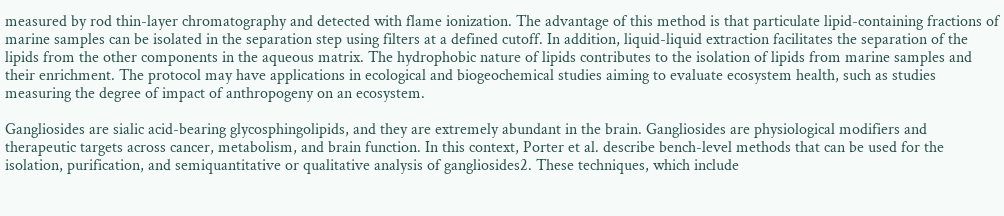measured by rod thin-layer chromatography and detected with flame ionization. The advantage of this method is that particulate lipid-containing fractions of marine samples can be isolated in the separation step using filters at a defined cutoff. In addition, liquid-liquid extraction facilitates the separation of the lipids from the other components in the aqueous matrix. The hydrophobic nature of lipids contributes to the isolation of lipids from marine samples and their enrichment. The protocol may have applications in ecological and biogeochemical studies aiming to evaluate ecosystem health, such as studies measuring the degree of impact of anthropogeny on an ecosystem.

Gangliosides are sialic acid-bearing glycosphingolipids, and they are extremely abundant in the brain. Gangliosides are physiological modifiers and therapeutic targets across cancer, metabolism, and brain function. In this context, Porter et al. describe bench-level methods that can be used for the isolation, purification, and semiquantitative or qualitative analysis of gangliosides2. These techniques, which include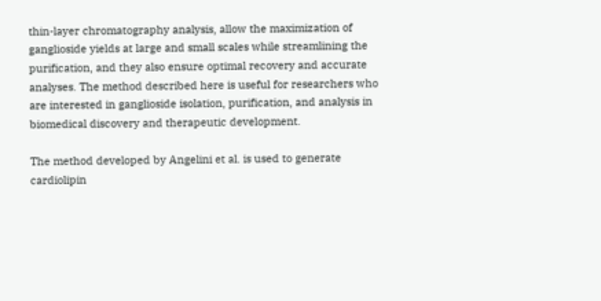thin-layer chromatography analysis, allow the maximization of ganglioside yields at large and small scales while streamlining the purification, and they also ensure optimal recovery and accurate analyses. The method described here is useful for researchers who are interested in ganglioside isolation, purification, and analysis in biomedical discovery and therapeutic development.

The method developed by Angelini et al. is used to generate cardiolipin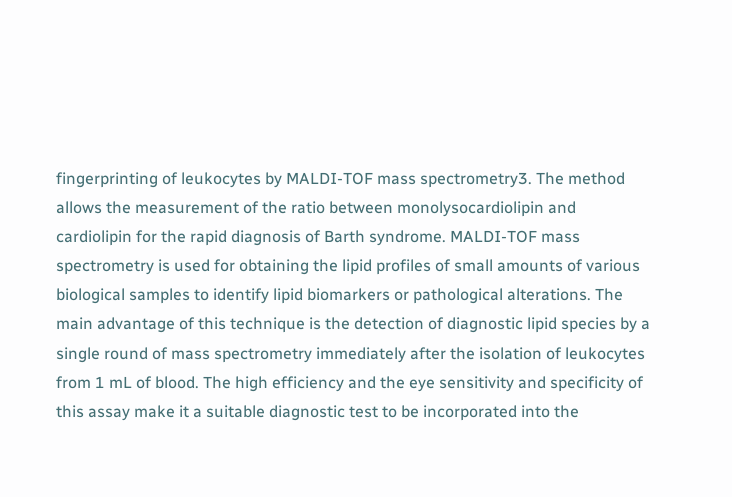fingerprinting of leukocytes by MALDI-TOF mass spectrometry3. The method allows the measurement of the ratio between monolysocardiolipin and cardiolipin for the rapid diagnosis of Barth syndrome. MALDI-TOF mass spectrometry is used for obtaining the lipid profiles of small amounts of various biological samples to identify lipid biomarkers or pathological alterations. The main advantage of this technique is the detection of diagnostic lipid species by a single round of mass spectrometry immediately after the isolation of leukocytes from 1 mL of blood. The high efficiency and the eye sensitivity and specificity of this assay make it a suitable diagnostic test to be incorporated into the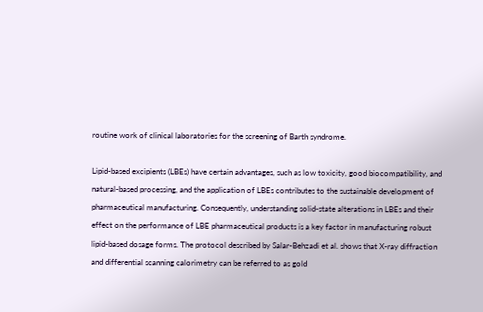routine work of clinical laboratories for the screening of Barth syndrome.

Lipid-based excipients (LBEs) have certain advantages, such as low toxicity, good biocompatibility, and natural-based processing, and the application of LBEs contributes to the sustainable development of pharmaceutical manufacturing. Consequently, understanding solid-state alterations in LBEs and their effect on the performance of LBE pharmaceutical products is a key factor in manufacturing robust lipid-based dosage forms. The protocol described by Salar-Behzadi et al. shows that X-ray diffraction and differential scanning calorimetry can be referred to as gold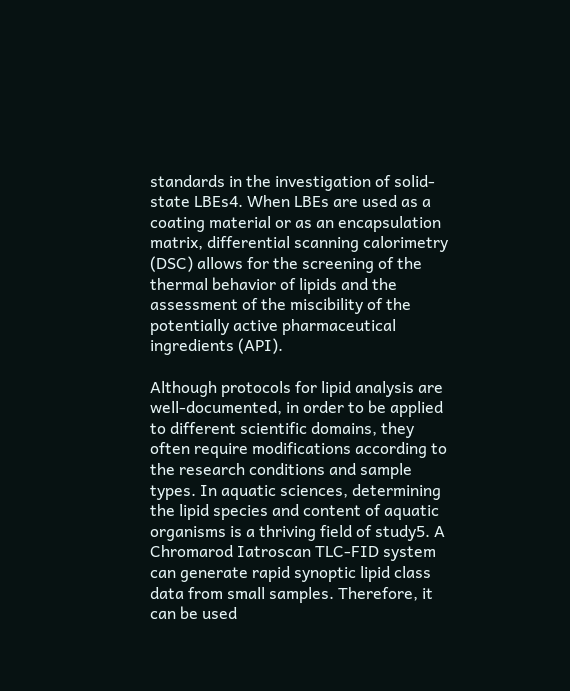standards in the investigation of solid-state LBEs4. When LBEs are used as a coating material or as an encapsulation matrix, differential scanning calorimetry (DSC) allows for the screening of the thermal behavior of lipids and the assessment of the miscibility of the potentially active pharmaceutical ingredients (API).

Although protocols for lipid analysis are well-documented, in order to be applied to different scientific domains, they often require modifications according to the research conditions and sample types. In aquatic sciences, determining the lipid species and content of aquatic organisms is a thriving field of study5. A Chromarod Iatroscan TLC-FID system can generate rapid synoptic lipid class data from small samples. Therefore, it can be used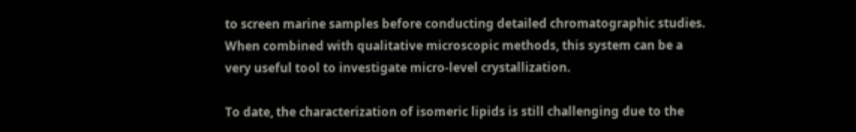to screen marine samples before conducting detailed chromatographic studies. When combined with qualitative microscopic methods, this system can be a very useful tool to investigate micro-level crystallization.

To date, the characterization of isomeric lipids is still challenging due to the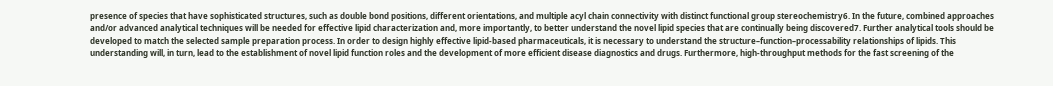presence of species that have sophisticated structures, such as double bond positions, different orientations, and multiple acyl chain connectivity with distinct functional group stereochemistry6. In the future, combined approaches and/or advanced analytical techniques will be needed for effective lipid characterization and, more importantly, to better understand the novel lipid species that are continually being discovered7. Further analytical tools should be developed to match the selected sample preparation process. In order to design highly effective lipid-based pharmaceuticals, it is necessary to understand the structure–function–processability relationships of lipids. This understanding will, in turn, lead to the establishment of novel lipid function roles and the development of more efficient disease diagnostics and drugs. Furthermore, high-throughput methods for the fast screening of the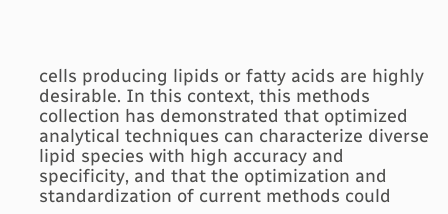cells producing lipids or fatty acids are highly desirable. In this context, this methods collection has demonstrated that optimized analytical techniques can characterize diverse lipid species with high accuracy and specificity, and that the optimization and standardization of current methods could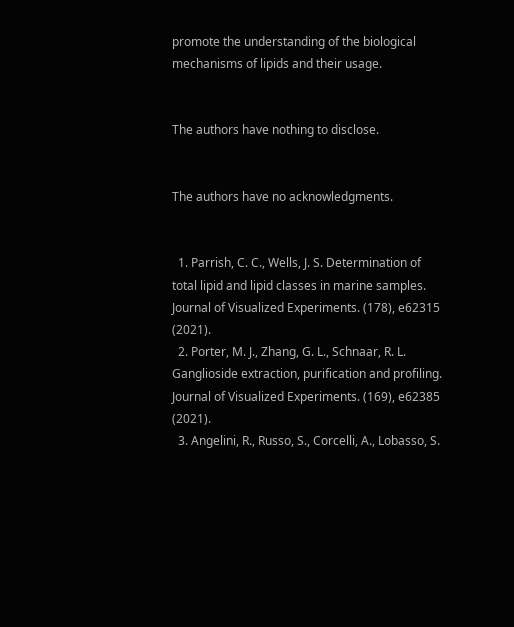promote the understanding of the biological mechanisms of lipids and their usage.


The authors have nothing to disclose.


The authors have no acknowledgments.


  1. Parrish, C. C., Wells, J. S. Determination of total lipid and lipid classes in marine samples. Journal of Visualized Experiments. (178), e62315 (2021).
  2. Porter, M. J., Zhang, G. L., Schnaar, R. L. Ganglioside extraction, purification and profiling. Journal of Visualized Experiments. (169), e62385 (2021).
  3. Angelini, R., Russo, S., Corcelli, A., Lobasso, S.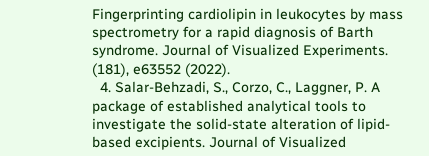Fingerprinting cardiolipin in leukocytes by mass spectrometry for a rapid diagnosis of Barth syndrome. Journal of Visualized Experiments. (181), e63552 (2022).
  4. Salar-Behzadi, S., Corzo, C., Laggner, P. A package of established analytical tools to investigate the solid-state alteration of lipid-based excipients. Journal of Visualized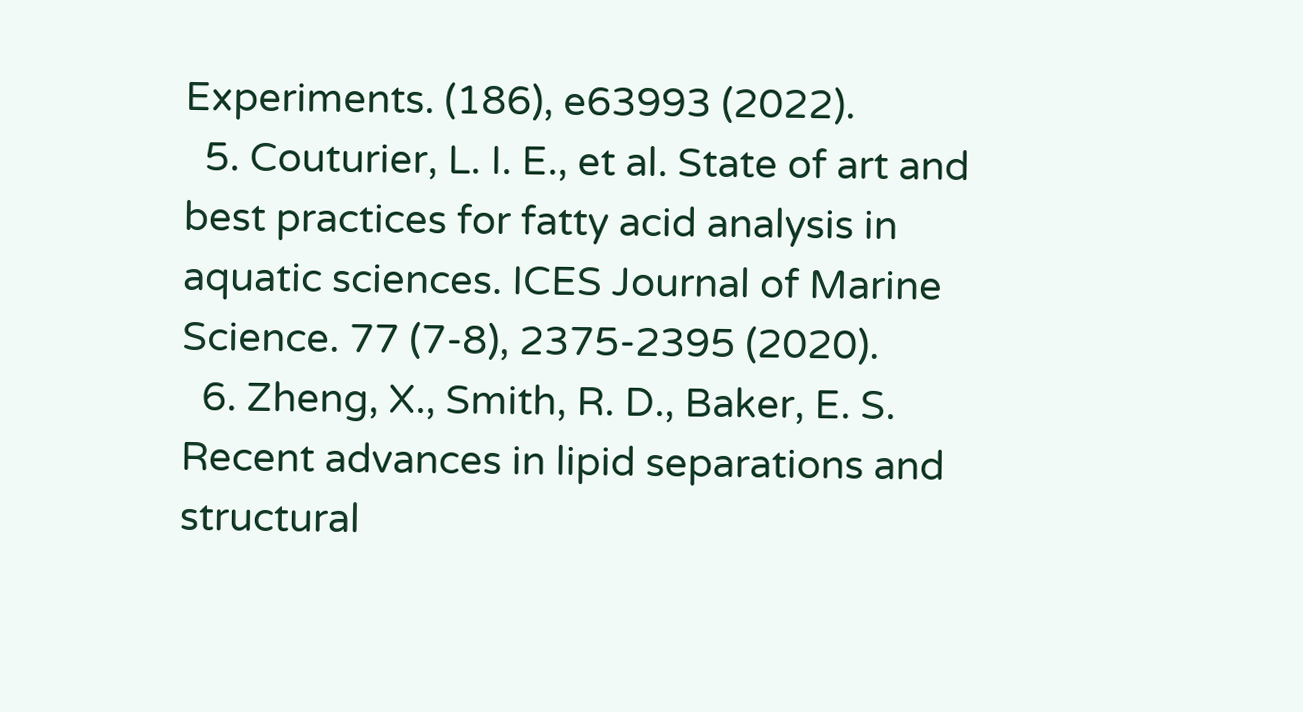Experiments. (186), e63993 (2022).
  5. Couturier, L. I. E., et al. State of art and best practices for fatty acid analysis in aquatic sciences. ICES Journal of Marine Science. 77 (7-8), 2375-2395 (2020).
  6. Zheng, X., Smith, R. D., Baker, E. S. Recent advances in lipid separations and structural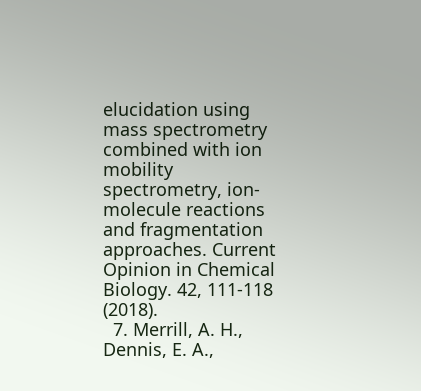elucidation using mass spectrometry combined with ion mobility spectrometry, ion-molecule reactions and fragmentation approaches. Current Opinion in Chemical Biology. 42, 111-118 (2018).
  7. Merrill, A. H., Dennis, E. A.,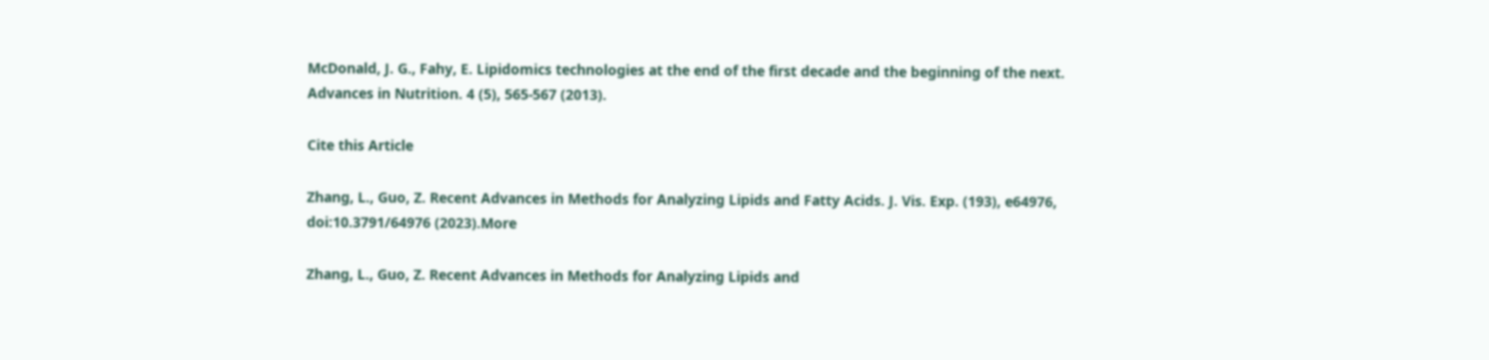McDonald, J. G., Fahy, E. Lipidomics technologies at the end of the first decade and the beginning of the next. Advances in Nutrition. 4 (5), 565-567 (2013).

Cite this Article

Zhang, L., Guo, Z. Recent Advances in Methods for Analyzing Lipids and Fatty Acids. J. Vis. Exp. (193), e64976, doi:10.3791/64976 (2023).More

Zhang, L., Guo, Z. Recent Advances in Methods for Analyzing Lipids and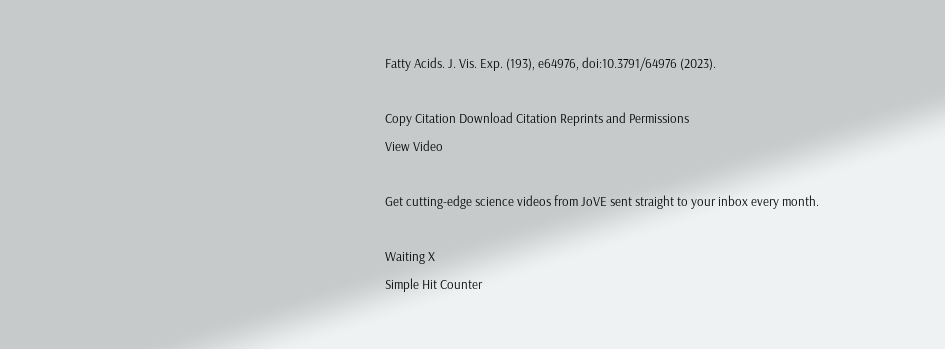Fatty Acids. J. Vis. Exp. (193), e64976, doi:10.3791/64976 (2023).

Copy Citation Download Citation Reprints and Permissions
View Video

Get cutting-edge science videos from JoVE sent straight to your inbox every month.

Waiting X
Simple Hit Counter